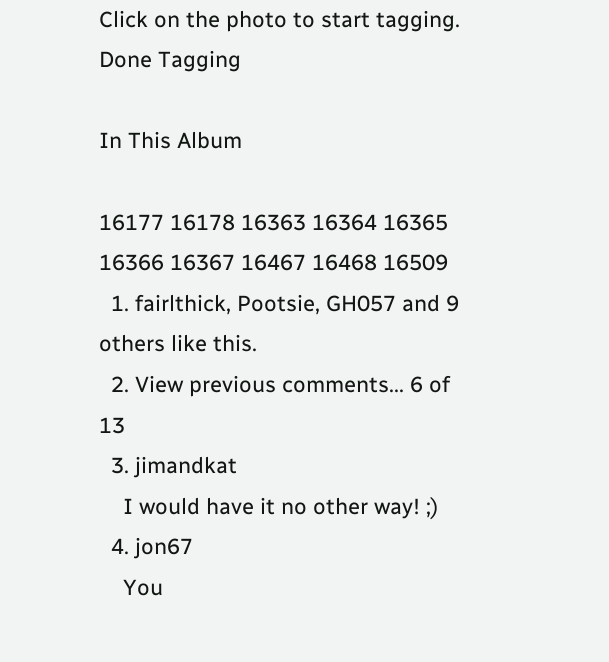Click on the photo to start tagging. Done Tagging

In This Album

16177 16178 16363 16364 16365 16366 16367 16467 16468 16509
  1. fairlthick, Pootsie, GH057 and 9 others like this.
  2. View previous comments... 6 of 13
  3. jimandkat
    I would have it no other way! ;)
  4. jon67
    You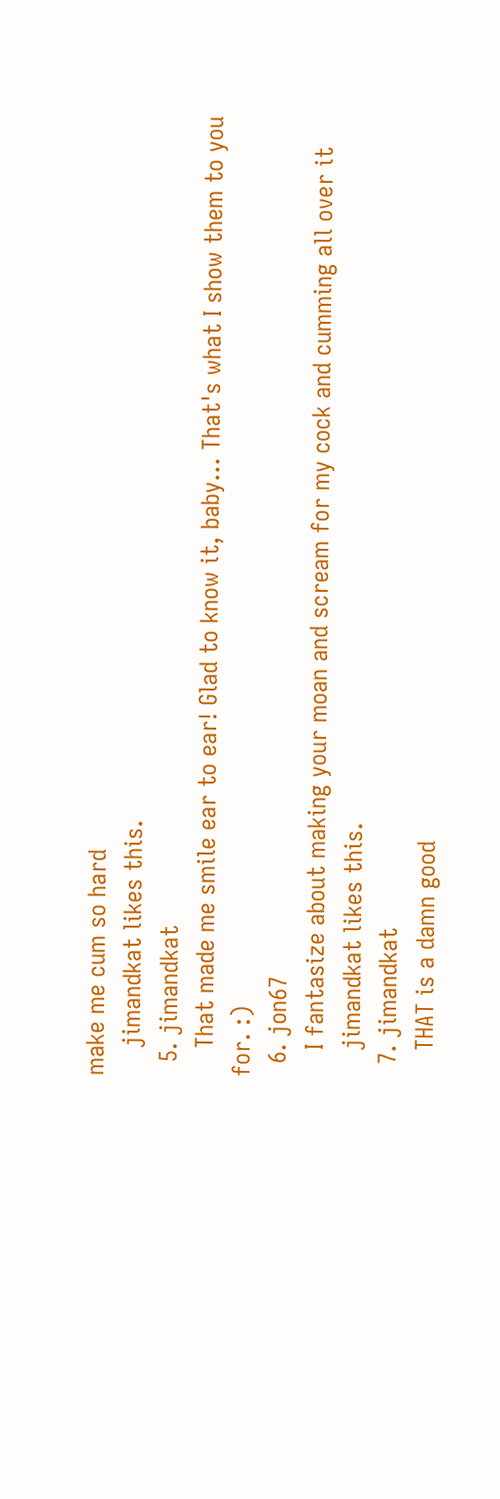make me cum so hard
    jimandkat likes this.
  5. jimandkat
    That made me smile ear to ear! Glad to know it, baby... That's what I show them to you for. :)
  6. jon67
    I fantasize about making your moan and scream for my cock and cumming all over it
    jimandkat likes this.
  7. jimandkat
    THAT is a damn good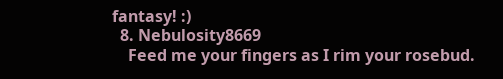fantasy! :)
  8. Nebulosity8669
    Feed me your fingers as I rim your rosebud.